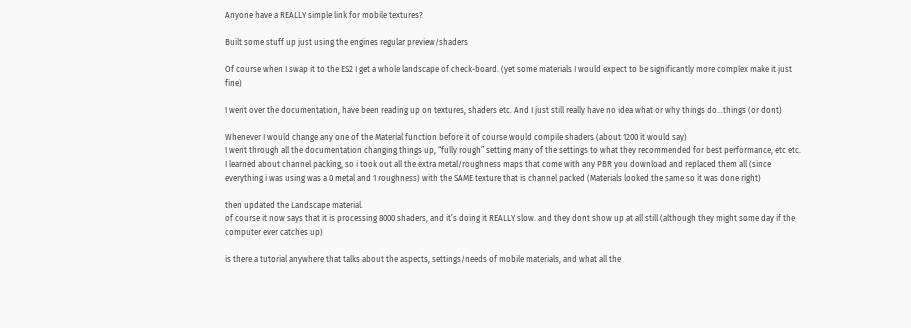Anyone have a REALLY simple link for mobile textures?

Built some stuff up just using the engines regular preview/shaders

Of course when I swap it to the ES2 I get a whole landscape of check-board. (yet some materials I would expect to be significantly more complex make it just fine)

I went over the documentation, have been reading up on textures, shaders etc. And I just still really have no idea what or why things do…things (or dont)

Whenever I would change any one of the Material function before it of course would compile shaders (about 1200 it would say)
I went through all the documentation changing things up, “fully rough” setting many of the settings to what they recommended for best performance, etc etc.
I learned about channel packing, so i took out all the extra metal/roughness maps that come with any PBR you download and replaced them all (since everything i was using was a 0 metal and 1 roughness) with the SAME texture that is channel packed (Materials looked the same so it was done right)

then updated the Landscape material.
of course it now says that it is processing 8000 shaders, and it’s doing it REALLY slow. and they dont show up at all still (although they might some day if the computer ever catches up)

is there a tutorial anywhere that talks about the aspects, settings/needs of mobile materials, and what all the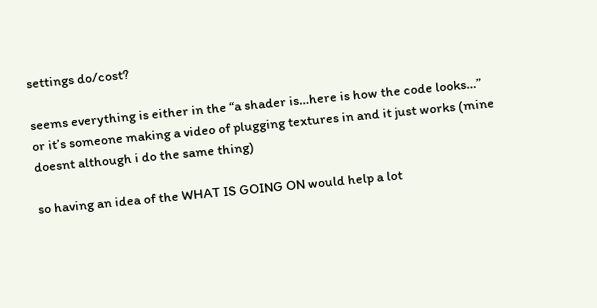settings do/cost?

seems everything is either in the “a shader is…here is how the code looks…”
or it’s someone making a video of plugging textures in and it just works (mine doesnt although i do the same thing)

so having an idea of the WHAT IS GOING ON would help a lot